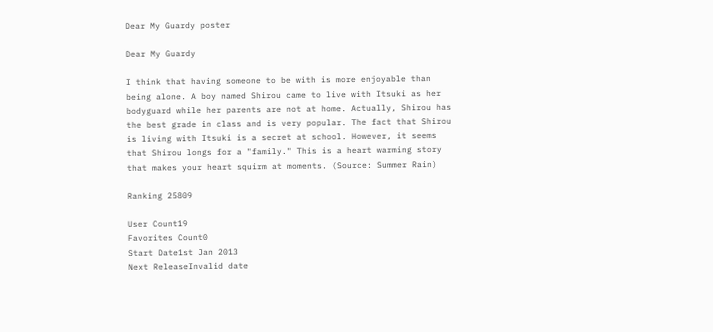Dear My Guardy poster

Dear My Guardy

I think that having someone to be with is more enjoyable than being alone. A boy named Shirou came to live with Itsuki as her bodyguard while her parents are not at home. Actually, Shirou has the best grade in class and is very popular. The fact that Shirou is living with Itsuki is a secret at school. However, it seems that Shirou longs for a "family." This is a heart warming story that makes your heart squirm at moments. (Source: Summer Rain)

Ranking 25809

User Count19
Favorites Count0
Start Date1st Jan 2013
Next ReleaseInvalid date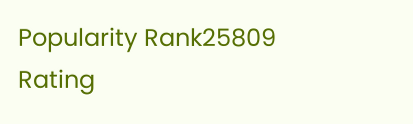Popularity Rank25809
Rating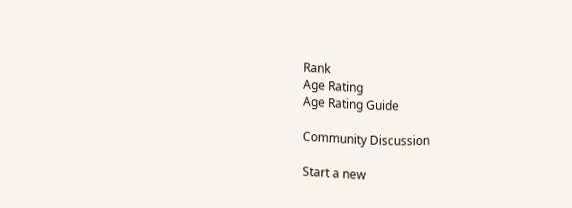Rank
Age Rating
Age Rating Guide

Community Discussion

Start a new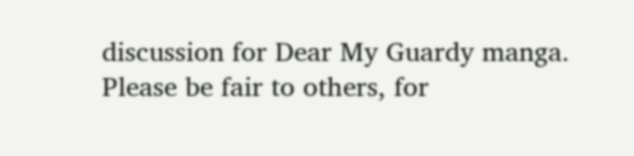discussion for Dear My Guardy manga. Please be fair to others, for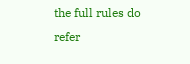the full rules do refer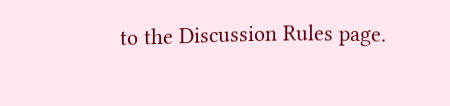to the Discussion Rules page.